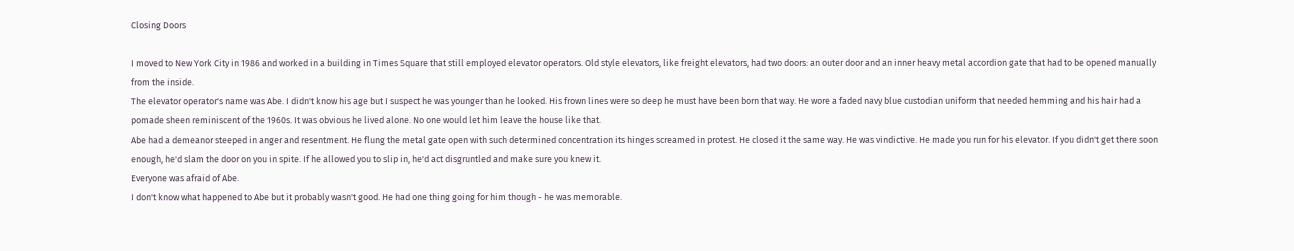Closing Doors

I moved to New York City in 1986 and worked in a building in Times Square that still employed elevator operators. Old style elevators, like freight elevators, had two doors: an outer door and an inner heavy metal accordion gate that had to be opened manually from the inside.
The elevator operator's name was Abe. I didn't know his age but I suspect he was younger than he looked. His frown lines were so deep he must have been born that way. He wore a faded navy blue custodian uniform that needed hemming and his hair had a pomade sheen reminiscent of the 1960s. It was obvious he lived alone. No one would let him leave the house like that.
Abe had a demeanor steeped in anger and resentment. He flung the metal gate open with such determined concentration its hinges screamed in protest. He closed it the same way. He was vindictive. He made you run for his elevator. If you didn't get there soon enough, he'd slam the door on you in spite. If he allowed you to slip in, he'd act disgruntled and make sure you knew it.
Everyone was afraid of Abe.
I don't know what happened to Abe but it probably wasn't good. He had one thing going for him though - he was memorable.